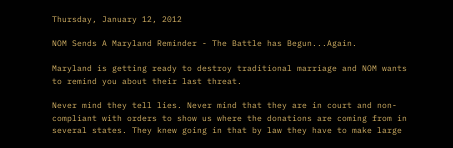Thursday, January 12, 2012

NOM Sends A Maryland Reminder - The Battle has Begun...Again.

Maryland is getting ready to destroy traditional marriage and NOM wants to remind you about their last threat.

Never mind they tell lies. Never mind that they are in court and non-compliant with orders to show us where the donations are coming from in several states. They knew going in that by law they have to make large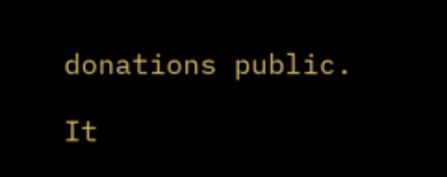donations public.

It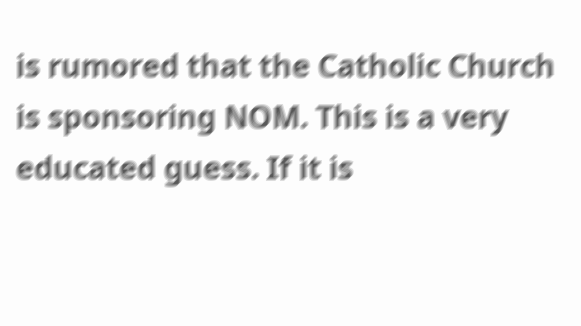is rumored that the Catholic Church is sponsoring NOM. This is a very educated guess. If it is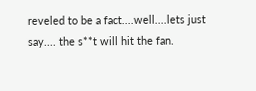reveled to be a fact....well....lets just say.... the s**t will hit the fan.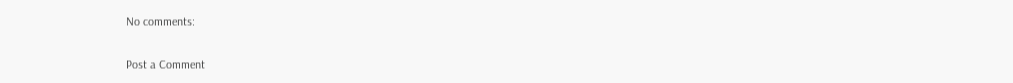No comments:

Post a Comment